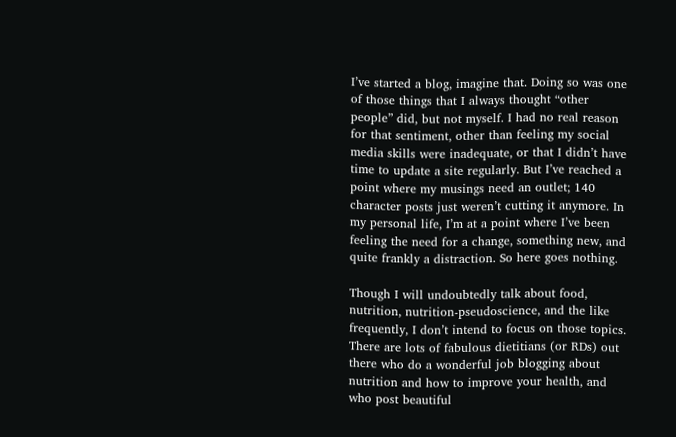I’ve started a blog, imagine that. Doing so was one of those things that I always thought “other people” did, but not myself. I had no real reason for that sentiment, other than feeling my social media skills were inadequate, or that I didn’t have time to update a site regularly. But I’ve reached a point where my musings need an outlet; 140 character posts just weren’t cutting it anymore. In my personal life, I’m at a point where I’ve been feeling the need for a change, something new, and quite frankly a distraction. So here goes nothing.

Though I will undoubtedly talk about food, nutrition, nutrition-pseudoscience, and the like frequently, I don’t intend to focus on those topics. There are lots of fabulous dietitians (or RDs) out there who do a wonderful job blogging about nutrition and how to improve your health, and who post beautiful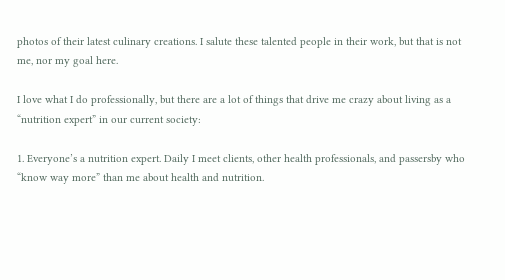photos of their latest culinary creations. I salute these talented people in their work, but that is not me, nor my goal here.

I love what I do professionally, but there are a lot of things that drive me crazy about living as a “nutrition expert” in our current society:

1. Everyone’s a nutrition expert. Daily I meet clients, other health professionals, and passersby who “know way more” than me about health and nutrition.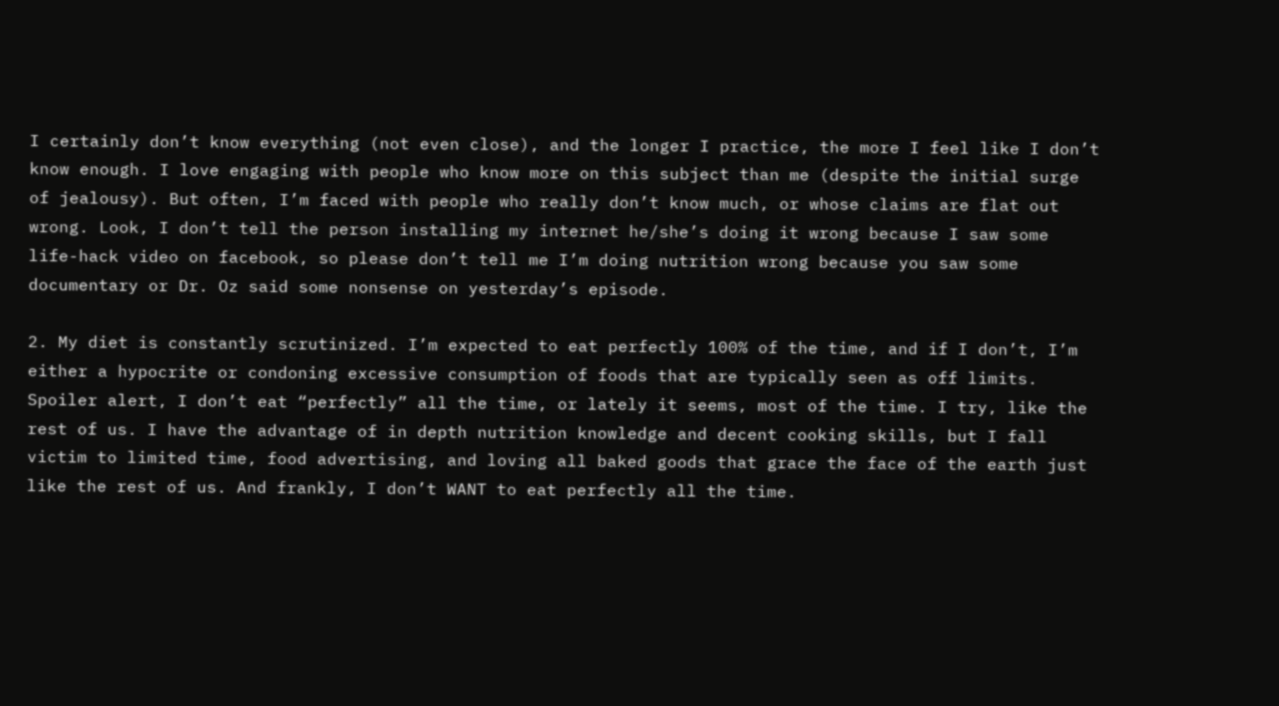I certainly don’t know everything (not even close), and the longer I practice, the more I feel like I don’t know enough. I love engaging with people who know more on this subject than me (despite the initial surge of jealousy). But often, I’m faced with people who really don’t know much, or whose claims are flat out wrong. Look, I don’t tell the person installing my internet he/she’s doing it wrong because I saw some life-hack video on facebook, so please don’t tell me I’m doing nutrition wrong because you saw some documentary or Dr. Oz said some nonsense on yesterday’s episode.

2. My diet is constantly scrutinized. I’m expected to eat perfectly 100% of the time, and if I don’t, I’m either a hypocrite or condoning excessive consumption of foods that are typically seen as off limits. Spoiler alert, I don’t eat “perfectly” all the time, or lately it seems, most of the time. I try, like the rest of us. I have the advantage of in depth nutrition knowledge and decent cooking skills, but I fall victim to limited time, food advertising, and loving all baked goods that grace the face of the earth just like the rest of us. And frankly, I don’t WANT to eat perfectly all the time.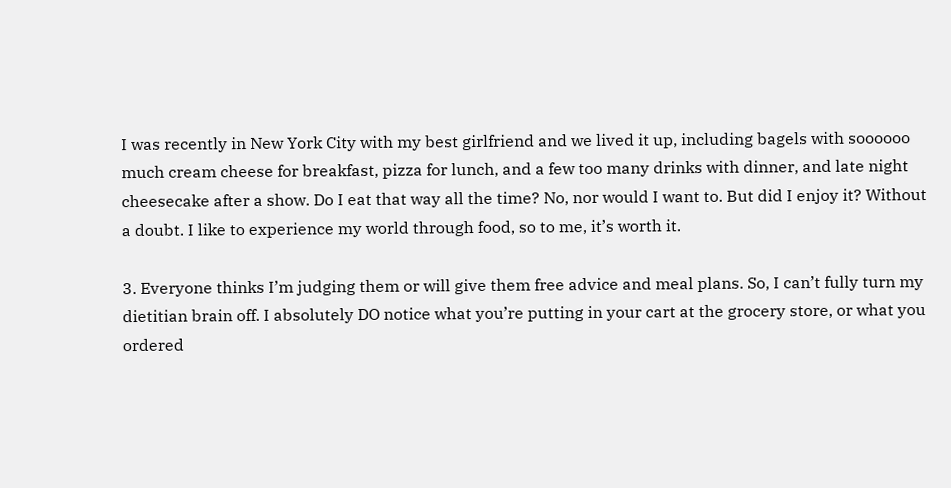I was recently in New York City with my best girlfriend and we lived it up, including bagels with soooooo much cream cheese for breakfast, pizza for lunch, and a few too many drinks with dinner, and late night cheesecake after a show. Do I eat that way all the time? No, nor would I want to. But did I enjoy it? Without a doubt. I like to experience my world through food, so to me, it’s worth it.

3. Everyone thinks I’m judging them or will give them free advice and meal plans. So, I can’t fully turn my dietitian brain off. I absolutely DO notice what you’re putting in your cart at the grocery store, or what you ordered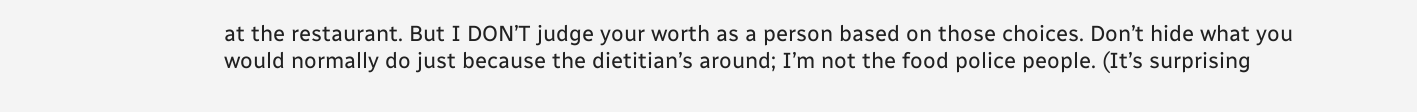at the restaurant. But I DON’T judge your worth as a person based on those choices. Don’t hide what you would normally do just because the dietitian’s around; I’m not the food police people. (It’s surprising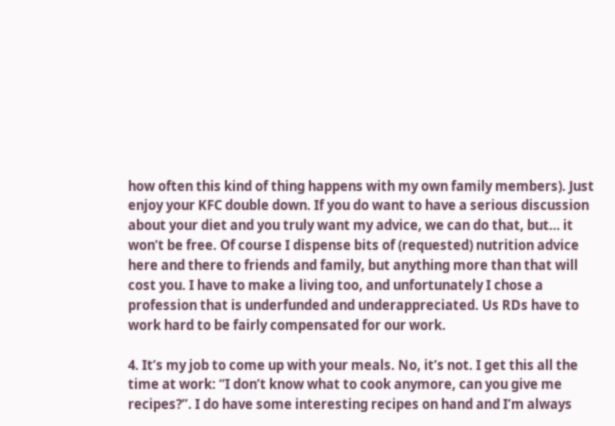how often this kind of thing happens with my own family members). Just enjoy your KFC double down. If you do want to have a serious discussion about your diet and you truly want my advice, we can do that, but… it won’t be free. Of course I dispense bits of (requested) nutrition advice here and there to friends and family, but anything more than that will cost you. I have to make a living too, and unfortunately I chose a profession that is underfunded and underappreciated. Us RDs have to work hard to be fairly compensated for our work.

4. It’s my job to come up with your meals. No, it’s not. I get this all the time at work: “I don’t know what to cook anymore, can you give me recipes?”. I do have some interesting recipes on hand and I’m always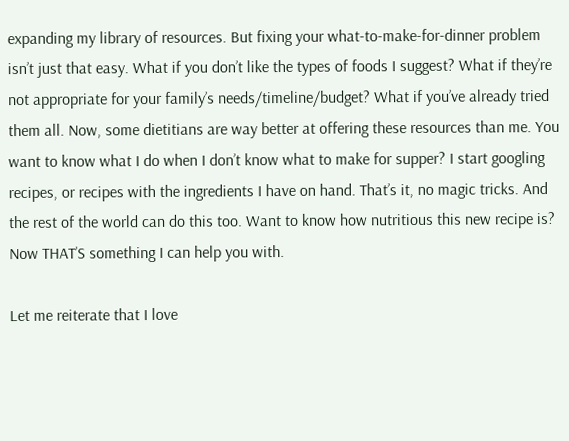expanding my library of resources. But fixing your what-to-make-for-dinner problem isn’t just that easy. What if you don’t like the types of foods I suggest? What if they’re not appropriate for your family’s needs/timeline/budget? What if you’ve already tried them all. Now, some dietitians are way better at offering these resources than me. You want to know what I do when I don’t know what to make for supper? I start googling recipes, or recipes with the ingredients I have on hand. That’s it, no magic tricks. And the rest of the world can do this too. Want to know how nutritious this new recipe is? Now THAT’S something I can help you with.

Let me reiterate that I love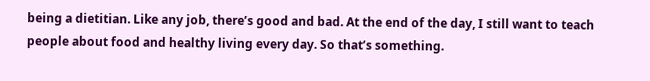being a dietitian. Like any job, there’s good and bad. At the end of the day, I still want to teach people about food and healthy living every day. So that’s something.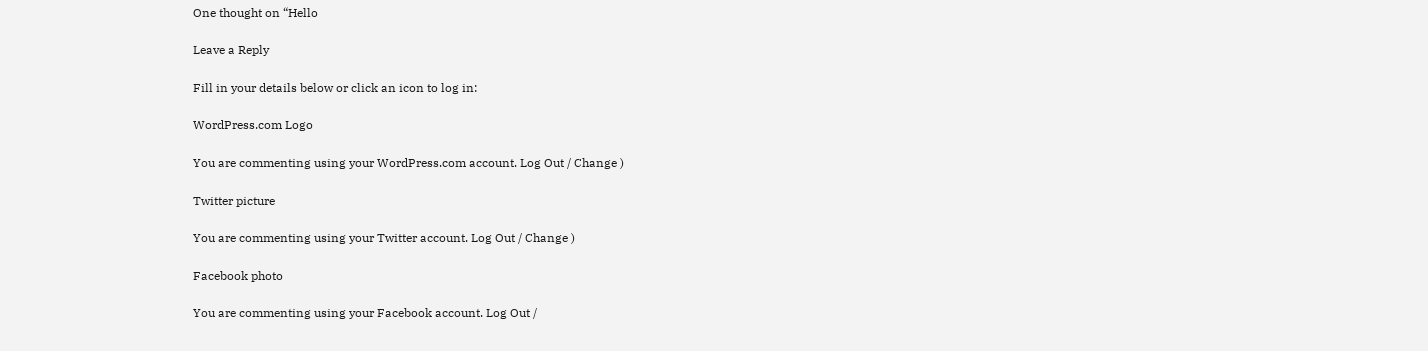One thought on “Hello

Leave a Reply

Fill in your details below or click an icon to log in:

WordPress.com Logo

You are commenting using your WordPress.com account. Log Out / Change )

Twitter picture

You are commenting using your Twitter account. Log Out / Change )

Facebook photo

You are commenting using your Facebook account. Log Out /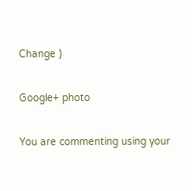Change )

Google+ photo

You are commenting using your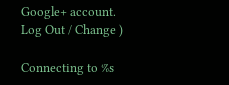Google+ account. Log Out / Change )

Connecting to %s